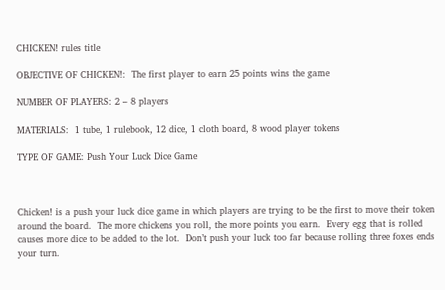CHICKEN! rules title

OBJECTIVE OF CHICKEN!:  The first player to earn 25 points wins the game

NUMBER OF PLAYERS: 2 – 8 players

MATERIALS:  1 tube, 1 rulebook, 12 dice, 1 cloth board, 8 wood player tokens

TYPE OF GAME: Push Your Luck Dice Game



Chicken! is a push your luck dice game in which players are trying to be the first to move their token around the board.  The more chickens you roll, the more points you earn.  Every egg that is rolled causes more dice to be added to the lot.  Don’t push your luck too far because rolling three foxes ends your turn.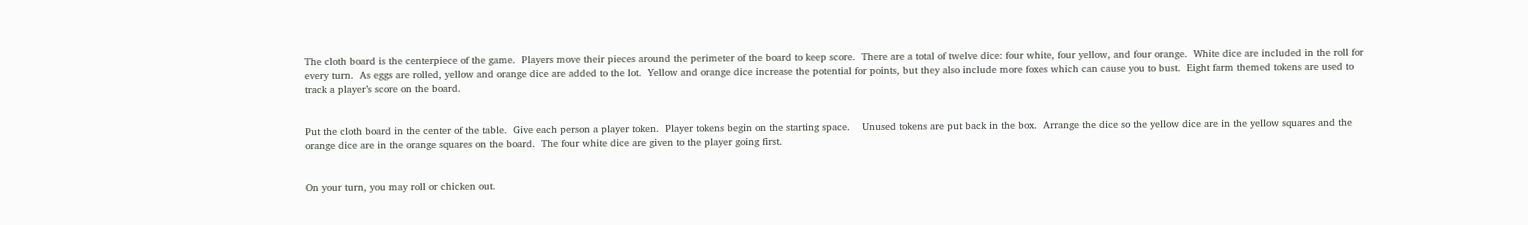The cloth board is the centerpiece of the game.  Players move their pieces around the perimeter of the board to keep score.  There are a total of twelve dice: four white, four yellow, and four orange.  White dice are included in the roll for every turn.  As eggs are rolled, yellow and orange dice are added to the lot.  Yellow and orange dice increase the potential for points, but they also include more foxes which can cause you to bust.  Eight farm themed tokens are used to track a player’s score on the board.


Put the cloth board in the center of the table.  Give each person a player token.  Player tokens begin on the starting space.    Unused tokens are put back in the box.  Arrange the dice so the yellow dice are in the yellow squares and the orange dice are in the orange squares on the board.  The four white dice are given to the player going first.


On your turn, you may roll or chicken out.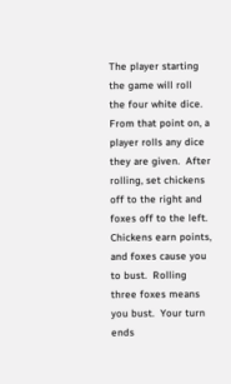The player starting the game will roll the four white dice.  From that point on, a player rolls any dice they are given.  After rolling, set chickens off to the right and foxes off to the left.  Chickens earn points, and foxes cause you to bust.  Rolling three foxes means you bust.  Your turn ends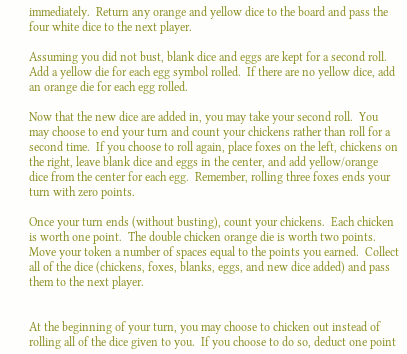immediately.  Return any orange and yellow dice to the board and pass the four white dice to the next player.

Assuming you did not bust, blank dice and eggs are kept for a second roll.  Add a yellow die for each egg symbol rolled.  If there are no yellow dice, add an orange die for each egg rolled.

Now that the new dice are added in, you may take your second roll.  You may choose to end your turn and count your chickens rather than roll for a second time.  If you choose to roll again, place foxes on the left, chickens on the right, leave blank dice and eggs in the center, and add yellow/orange dice from the center for each egg.  Remember, rolling three foxes ends your turn with zero points.

Once your turn ends (without busting), count your chickens.  Each chicken is worth one point.  The double chicken orange die is worth two points.  Move your token a number of spaces equal to the points you earned.  Collect all of the dice (chickens, foxes, blanks, eggs, and new dice added) and pass them to the next player.


At the beginning of your turn, you may choose to chicken out instead of rolling all of the dice given to you.  If you choose to do so, deduct one point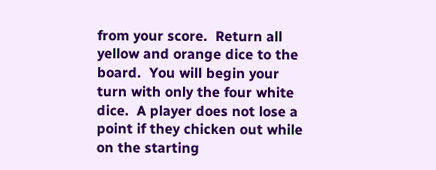from your score.  Return all yellow and orange dice to the board.  You will begin your turn with only the four white dice.  A player does not lose a point if they chicken out while on the starting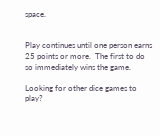space.


Play continues until one person earns 25 points or more.  The first to do so immediately wins the game.

Looking for other dice games to play?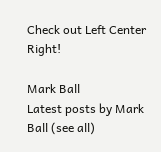Check out Left Center Right!

Mark Ball
Latest posts by Mark Ball (see all)